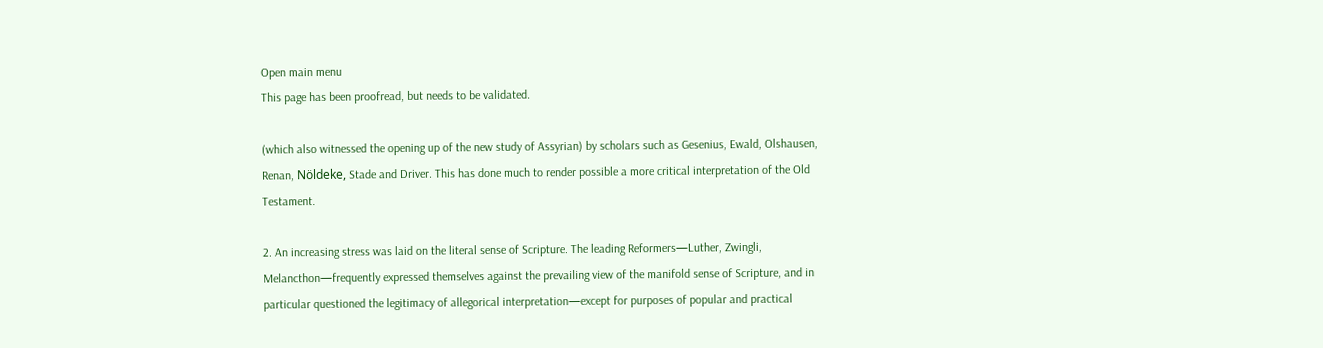Open main menu
This page has been proofread, but needs to be validated.

(which also witnessed the opening up of the new study of Assyrian) by scholars such as Gesenius, Ewald, Olshausen, Renan, Nöldeke, Stade and Driver. This has done much to render possible a more critical interpretation of the Old Testament.

2. An increasing stress was laid on the literal sense of Scripture. The leading Reformers—Luther, Zwingli, Melancthon—frequently expressed themselves against the prevailing view of the manifold sense of Scripture, and in particular questioned the legitimacy of allegorical interpretation—except for purposes of popular and practical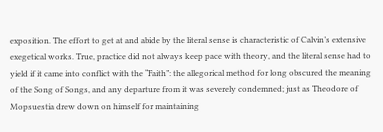exposition. The effort to get at and abide by the literal sense is characteristic of Calvin’s extensive exegetical works. True, practice did not always keep pace with theory, and the literal sense had to yield if it came into conflict with the “Faith”: the allegorical method for long obscured the meaning of the Song of Songs, and any departure from it was severely condemned; just as Theodore of Mopsuestia drew down on himself for maintaining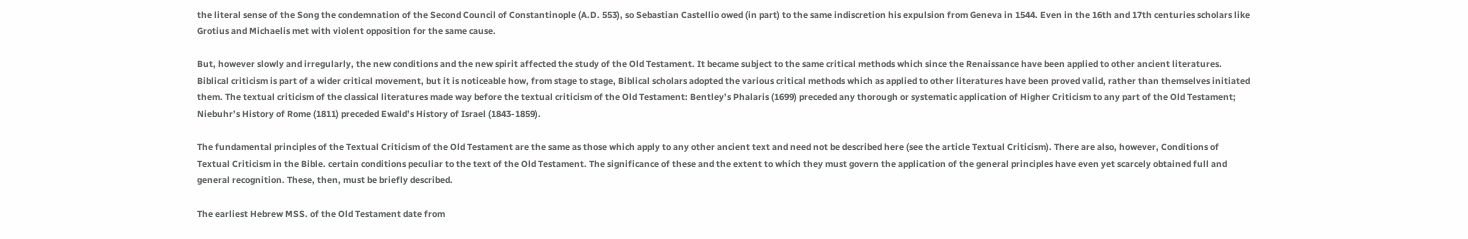the literal sense of the Song the condemnation of the Second Council of Constantinople (A.D. 553), so Sebastian Castellio owed (in part) to the same indiscretion his expulsion from Geneva in 1544. Even in the 16th and 17th centuries scholars like Grotius and Michaelis met with violent opposition for the same cause.

But, however slowly and irregularly, the new conditions and the new spirit affected the study of the Old Testament. It became subject to the same critical methods which since the Renaissance have been applied to other ancient literatures. Biblical criticism is part of a wider critical movement, but it is noticeable how, from stage to stage, Biblical scholars adopted the various critical methods which as applied to other literatures have been proved valid, rather than themselves initiated them. The textual criticism of the classical literatures made way before the textual criticism of the Old Testament: Bentley’s Phalaris (1699) preceded any thorough or systematic application of Higher Criticism to any part of the Old Testament; Niebuhr’s History of Rome (1811) preceded Ewald’s History of Israel (1843-1859).

The fundamental principles of the Textual Criticism of the Old Testament are the same as those which apply to any other ancient text and need not be described here (see the article Textual Criticism). There are also, however, Conditions of Textual Criticism in the Bible. certain conditions peculiar to the text of the Old Testament. The significance of these and the extent to which they must govern the application of the general principles have even yet scarcely obtained full and general recognition. These, then, must be briefly described.

The earliest Hebrew MSS. of the Old Testament date from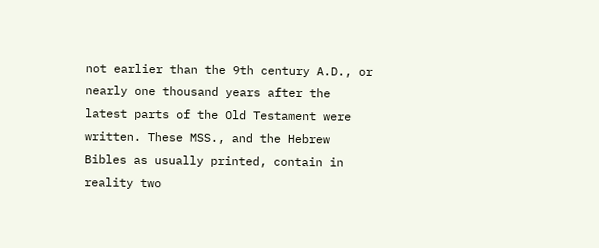not earlier than the 9th century A.D., or nearly one thousand years after the latest parts of the Old Testament were written. These MSS., and the Hebrew Bibles as usually printed, contain in reality two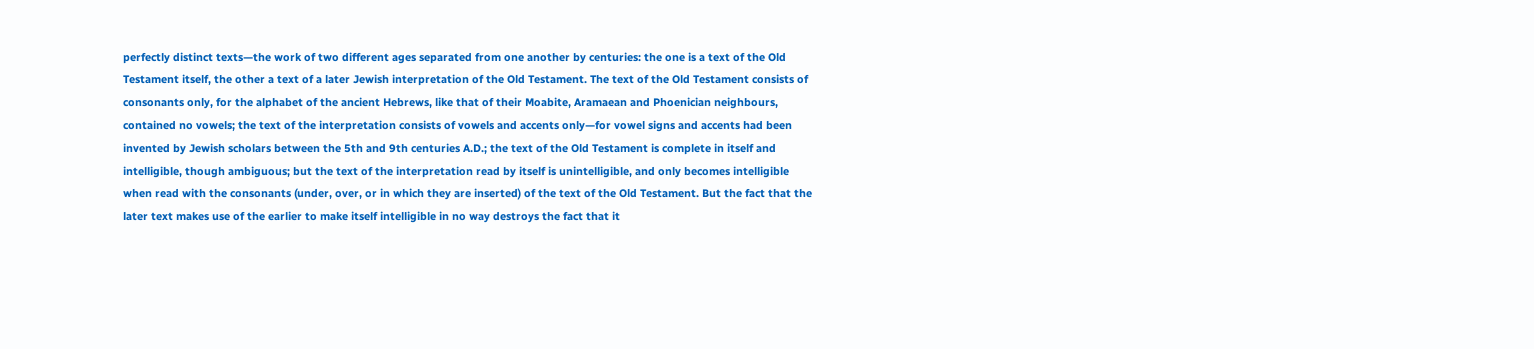perfectly distinct texts—the work of two different ages separated from one another by centuries: the one is a text of the Old Testament itself, the other a text of a later Jewish interpretation of the Old Testament. The text of the Old Testament consists of consonants only, for the alphabet of the ancient Hebrews, like that of their Moabite, Aramaean and Phoenician neighbours, contained no vowels; the text of the interpretation consists of vowels and accents only—for vowel signs and accents had been invented by Jewish scholars between the 5th and 9th centuries A.D.; the text of the Old Testament is complete in itself and intelligible, though ambiguous; but the text of the interpretation read by itself is unintelligible, and only becomes intelligible when read with the consonants (under, over, or in which they are inserted) of the text of the Old Testament. But the fact that the later text makes use of the earlier to make itself intelligible in no way destroys the fact that it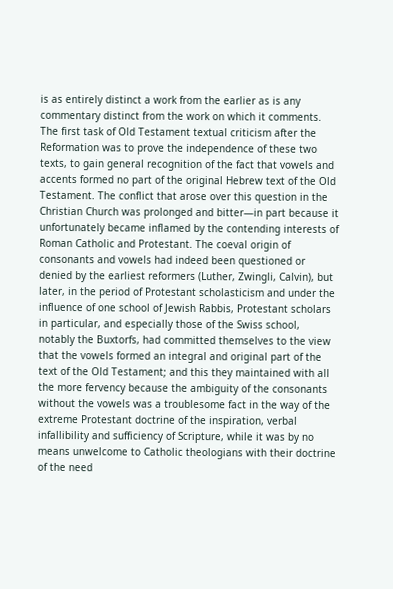is as entirely distinct a work from the earlier as is any commentary distinct from the work on which it comments. The first task of Old Testament textual criticism after the Reformation was to prove the independence of these two texts, to gain general recognition of the fact that vowels and accents formed no part of the original Hebrew text of the Old Testament. The conflict that arose over this question in the Christian Church was prolonged and bitter—in part because it unfortunately became inflamed by the contending interests of Roman Catholic and Protestant. The coeval origin of consonants and vowels had indeed been questioned or denied by the earliest reformers (Luther, Zwingli, Calvin), but later, in the period of Protestant scholasticism and under the influence of one school of Jewish Rabbis, Protestant scholars in particular, and especially those of the Swiss school, notably the Buxtorfs, had committed themselves to the view that the vowels formed an integral and original part of the text of the Old Testament; and this they maintained with all the more fervency because the ambiguity of the consonants without the vowels was a troublesome fact in the way of the extreme Protestant doctrine of the inspiration, verbal infallibility and sufficiency of Scripture, while it was by no means unwelcome to Catholic theologians with their doctrine of the need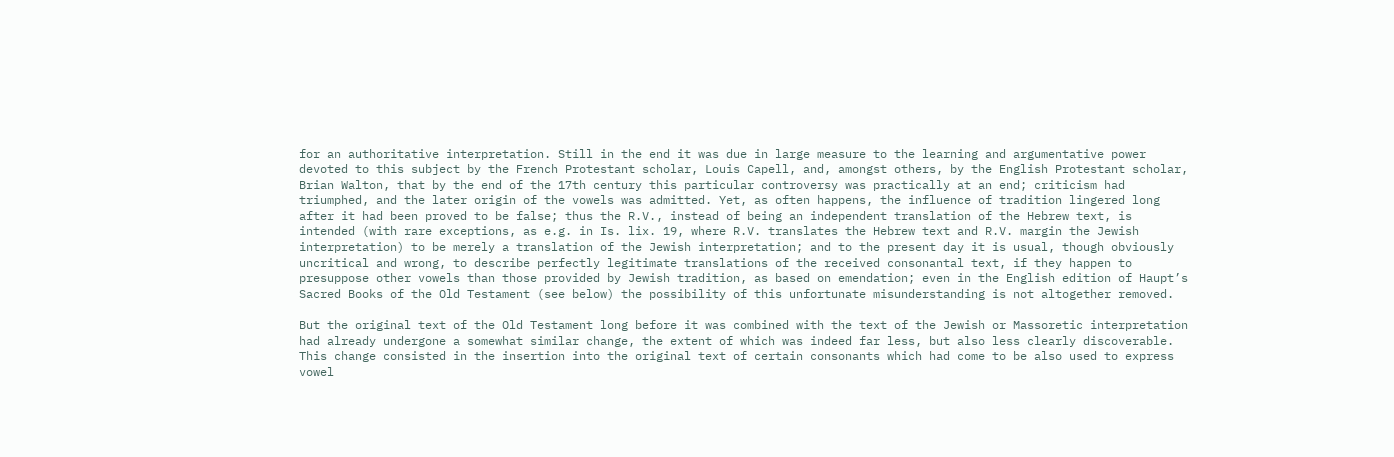for an authoritative interpretation. Still in the end it was due in large measure to the learning and argumentative power devoted to this subject by the French Protestant scholar, Louis Capell, and, amongst others, by the English Protestant scholar, Brian Walton, that by the end of the 17th century this particular controversy was practically at an end; criticism had triumphed, and the later origin of the vowels was admitted. Yet, as often happens, the influence of tradition lingered long after it had been proved to be false; thus the R.V., instead of being an independent translation of the Hebrew text, is intended (with rare exceptions, as e.g. in Is. lix. 19, where R.V. translates the Hebrew text and R.V. margin the Jewish interpretation) to be merely a translation of the Jewish interpretation; and to the present day it is usual, though obviously uncritical and wrong, to describe perfectly legitimate translations of the received consonantal text, if they happen to presuppose other vowels than those provided by Jewish tradition, as based on emendation; even in the English edition of Haupt’s Sacred Books of the Old Testament (see below) the possibility of this unfortunate misunderstanding is not altogether removed.

But the original text of the Old Testament long before it was combined with the text of the Jewish or Massoretic interpretation had already undergone a somewhat similar change, the extent of which was indeed far less, but also less clearly discoverable. This change consisted in the insertion into the original text of certain consonants which had come to be also used to express vowel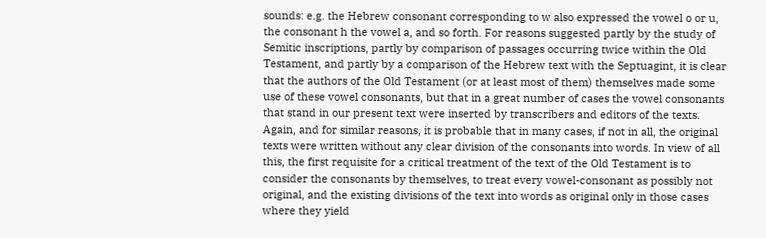sounds: e.g. the Hebrew consonant corresponding to w also expressed the vowel o or u, the consonant h the vowel a, and so forth. For reasons suggested partly by the study of Semitic inscriptions, partly by comparison of passages occurring twice within the Old Testament, and partly by a comparison of the Hebrew text with the Septuagint, it is clear that the authors of the Old Testament (or at least most of them) themselves made some use of these vowel consonants, but that in a great number of cases the vowel consonants that stand in our present text were inserted by transcribers and editors of the texts. Again, and for similar reasons, it is probable that in many cases, if not in all, the original texts were written without any clear division of the consonants into words. In view of all this, the first requisite for a critical treatment of the text of the Old Testament is to consider the consonants by themselves, to treat every vowel-consonant as possibly not original, and the existing divisions of the text into words as original only in those cases where they yield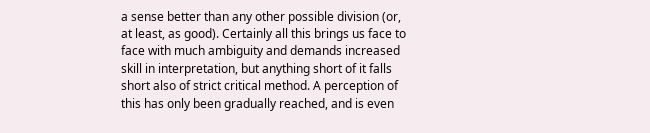a sense better than any other possible division (or, at least, as good). Certainly all this brings us face to face with much ambiguity and demands increased skill in interpretation, but anything short of it falls short also of strict critical method. A perception of this has only been gradually reached, and is even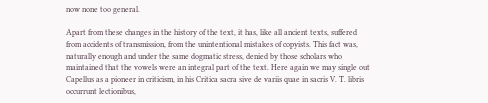now none too general.

Apart from these changes in the history of the text, it has, like all ancient texts, suffered from accidents of transmission, from the unintentional mistakes of copyists. This fact was, naturally enough and under the same dogmatic stress, denied by those scholars who maintained that the vowels were an integral part of the text. Here again we may single out Capellus as a pioneer in criticism, in his Critica sacra sive de variis quae in sacris V. T. libris occurrunt lectionibus,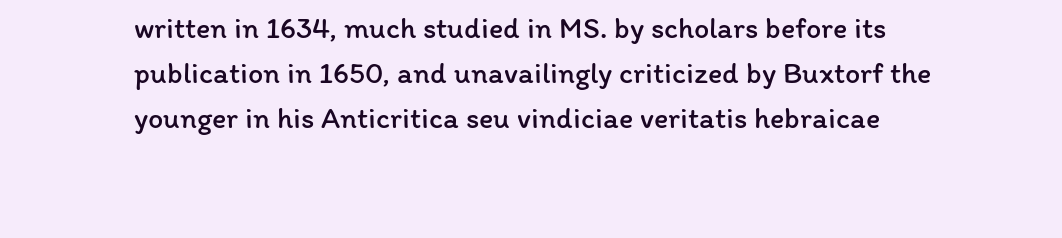written in 1634, much studied in MS. by scholars before its publication in 1650, and unavailingly criticized by Buxtorf the younger in his Anticritica seu vindiciae veritatis hebraicae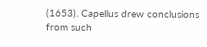(1653). Capellus drew conclusions from such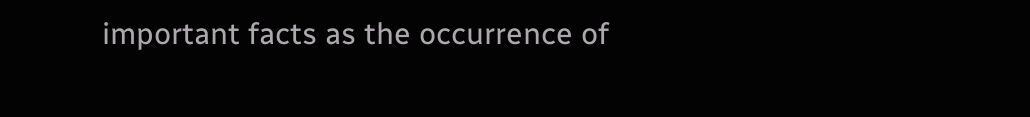important facts as the occurrence of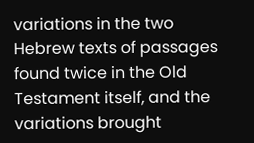variations in the two Hebrew texts of passages found twice in the Old Testament itself, and the variations brought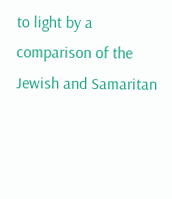to light by a comparison of the Jewish and Samaritan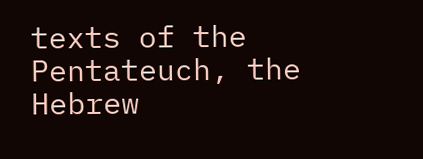texts of the Pentateuch, the Hebrew